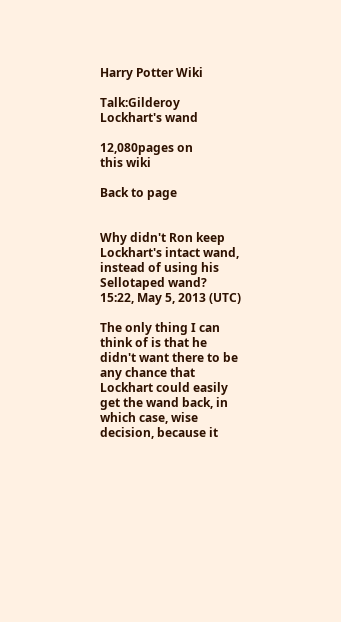Harry Potter Wiki

Talk:Gilderoy Lockhart's wand

12,080pages on
this wiki

Back to page


Why didn't Ron keep Lockhart's intact wand, instead of using his Sellotaped wand? 15:22, May 5, 2013 (UTC)

The only thing I can think of is that he didn't want there to be any chance that Lockhart could easily get the wand back, in which case, wise decision, because it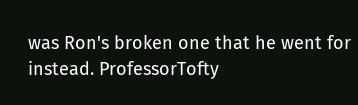was Ron's broken one that he went for instead. ProfessorTofty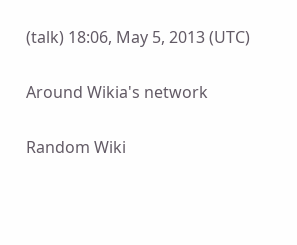(talk) 18:06, May 5, 2013 (UTC)

Around Wikia's network

Random Wiki